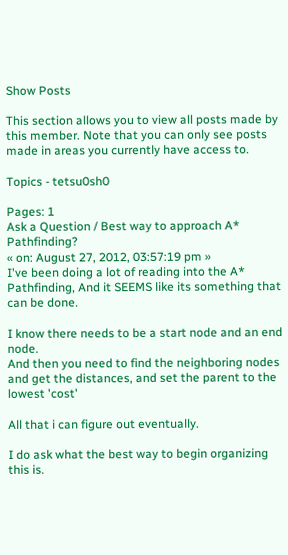Show Posts

This section allows you to view all posts made by this member. Note that you can only see posts made in areas you currently have access to.

Topics - tetsu0sh0

Pages: 1
Ask a Question / Best way to approach A* Pathfinding?
« on: August 27, 2012, 03:57:19 pm »
I've been doing a lot of reading into the A* Pathfinding, And it SEEMS like its something that can be done.

I know there needs to be a start node and an end node.
And then you need to find the neighboring nodes and get the distances, and set the parent to the lowest 'cost'

All that i can figure out eventually.

I do ask what the best way to begin organizing this is.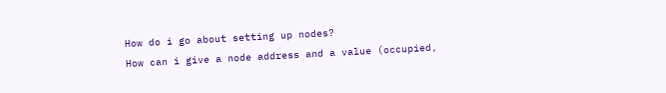How do i go about setting up nodes?
How can i give a node address and a value (occupied,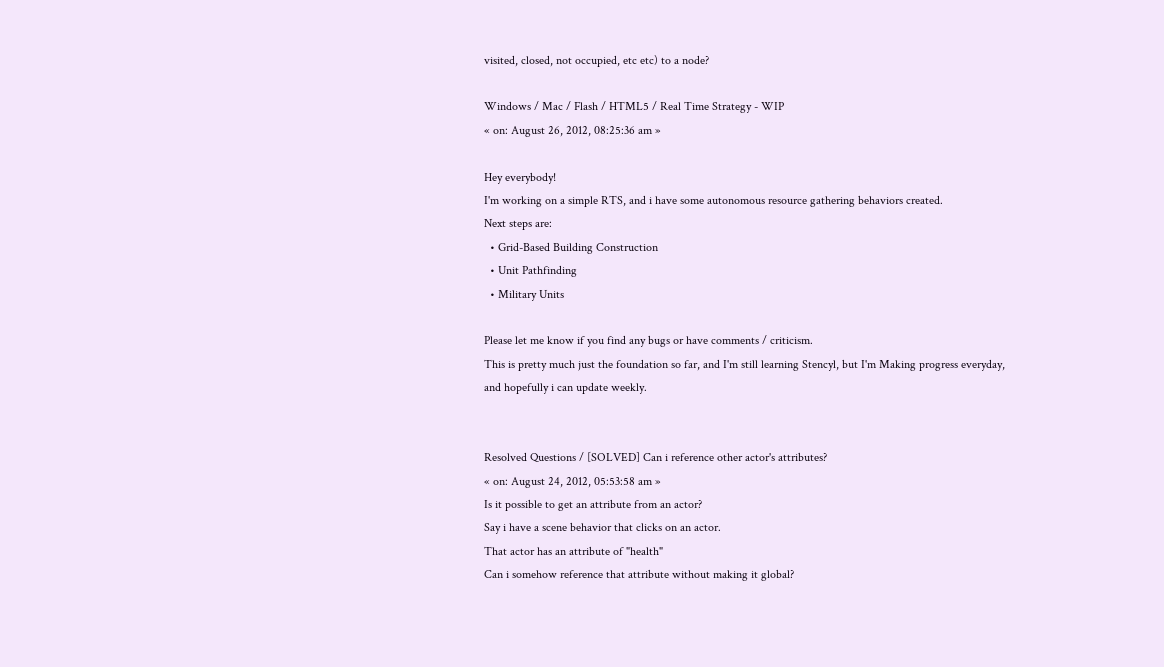visited, closed, not occupied, etc etc) to a node?

Windows / Mac / Flash / HTML5 / Real Time Strategy - WIP
« on: August 26, 2012, 08:25:36 am »

Hey everybody!
I'm working on a simple RTS, and i have some autonomous resource gathering behaviors created.
Next steps are:
  • Grid-Based Building Construction
  • Unit Pathfinding
  • Military Units

Please let me know if you find any bugs or have comments / criticism.
This is pretty much just the foundation so far, and I'm still learning Stencyl, but I'm Making progress everyday, and hopefully i can update weekly.


Resolved Questions / [SOLVED] Can i reference other actor's attributes?
« on: August 24, 2012, 05:53:58 am »
Is it possible to get an attribute from an actor?
Say i have a scene behavior that clicks on an actor.
That actor has an attribute of "health"
Can i somehow reference that attribute without making it global?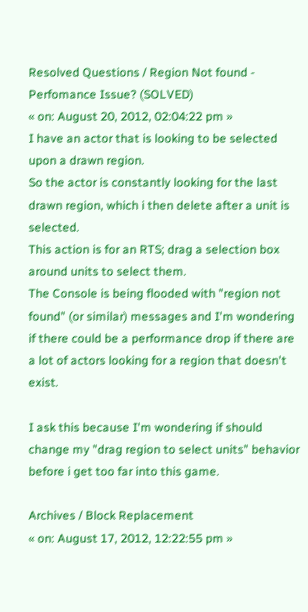Resolved Questions / Region Not found - Perfomance Issue? (SOLVED)
« on: August 20, 2012, 02:04:22 pm »
I have an actor that is looking to be selected upon a drawn region.
So the actor is constantly looking for the last drawn region, which i then delete after a unit is selected.
This action is for an RTS; drag a selection box around units to select them.
The Console is being flooded with "region not found" (or similar) messages and I'm wondering if there could be a performance drop if there are a lot of actors looking for a region that doesn't exist.

I ask this because I'm wondering if should change my "drag region to select units" behavior before i get too far into this game.

Archives / Block Replacement
« on: August 17, 2012, 12:22:55 pm »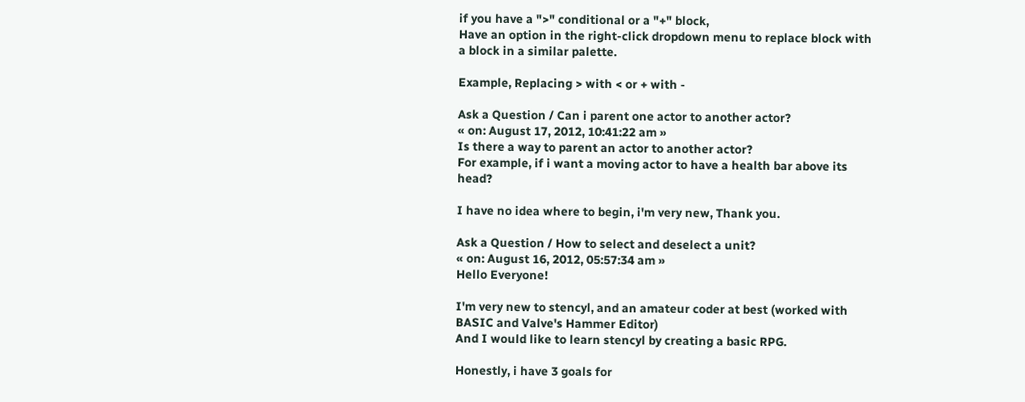if you have a ">" conditional or a "+" block,
Have an option in the right-click dropdown menu to replace block with a block in a similar palette.

Example, Replacing > with < or + with -

Ask a Question / Can i parent one actor to another actor?
« on: August 17, 2012, 10:41:22 am »
Is there a way to parent an actor to another actor?
For example, if i want a moving actor to have a health bar above its head?

I have no idea where to begin, i'm very new, Thank you.

Ask a Question / How to select and deselect a unit?
« on: August 16, 2012, 05:57:34 am »
Hello Everyone!

I'm very new to stencyl, and an amateur coder at best (worked with BASIC and Valve's Hammer Editor)
And I would like to learn stencyl by creating a basic RPG.

Honestly, i have 3 goals for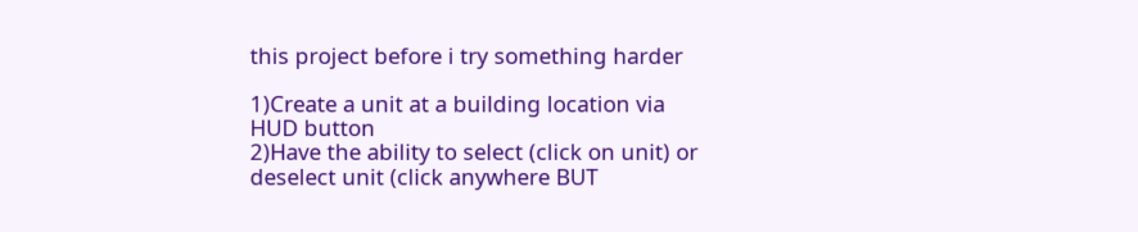this project before i try something harder

1)Create a unit at a building location via HUD button
2)Have the ability to select (click on unit) or deselect unit (click anywhere BUT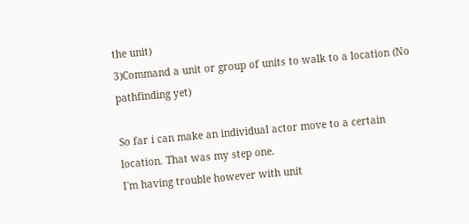the unit)
3)Command a unit or group of units to walk to a location (No pathfinding yet)

So far i can make an individual actor move to a certain location. That was my step one.
I'm having trouble however with unit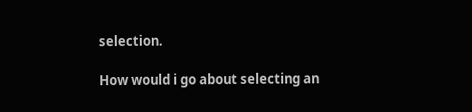selection.

How would i go about selecting an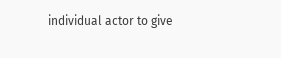individual actor to give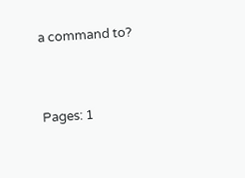a command to?


Pages: 1